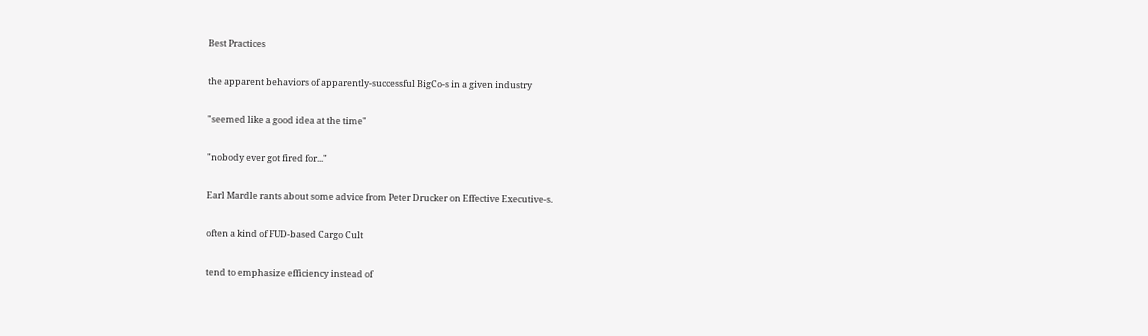Best Practices

the apparent behaviors of apparently-successful BigCo-s in a given industry

"seemed like a good idea at the time"

"nobody ever got fired for..."

Earl Mardle rants about some advice from Peter Drucker on Effective Executive-s.

often a kind of FUD-based Cargo Cult

tend to emphasize efficiency instead of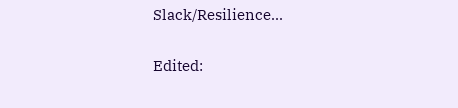Slack/Resilience...

Edited: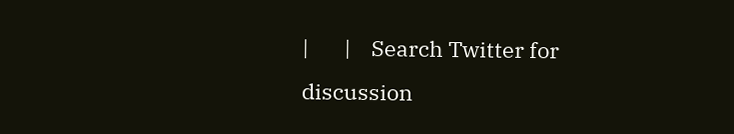|       |    Search Twitter for discussion